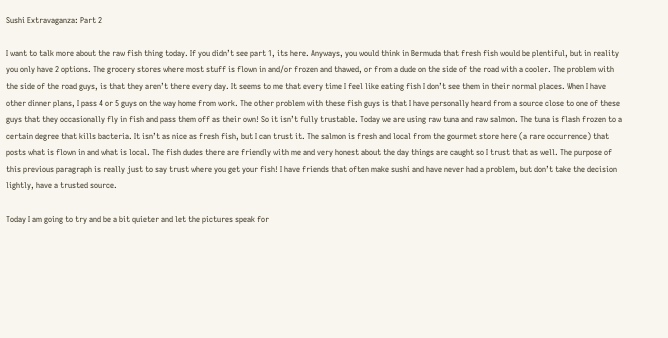Sushi Extravaganza: Part 2

I want to talk more about the raw fish thing today. If you didn’t see part 1, its here. Anyways, you would think in Bermuda that fresh fish would be plentiful, but in reality you only have 2 options. The grocery stores where most stuff is flown in and/or frozen and thawed, or from a dude on the side of the road with a cooler. The problem with the side of the road guys, is that they aren’t there every day. It seems to me that every time I feel like eating fish I don’t see them in their normal places. When I have other dinner plans, I pass 4 or 5 guys on the way home from work. The other problem with these fish guys is that I have personally heard from a source close to one of these guys that they occasionally fly in fish and pass them off as their own! So it isn’t fully trustable. Today we are using raw tuna and raw salmon. The tuna is flash frozen to a certain degree that kills bacteria. It isn’t as nice as fresh fish, but I can trust it. The salmon is fresh and local from the gourmet store here (a rare occurrence) that posts what is flown in and what is local. The fish dudes there are friendly with me and very honest about the day things are caught so I trust that as well. The purpose of this previous paragraph is really just to say trust where you get your fish! I have friends that often make sushi and have never had a problem, but don’t take the decision lightly, have a trusted source.

Today I am going to try and be a bit quieter and let the pictures speak for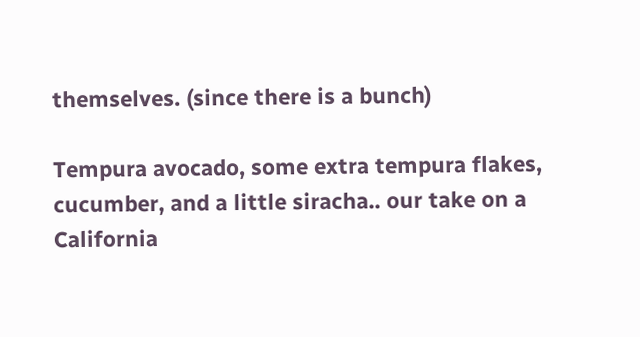themselves. (since there is a bunch)

Tempura avocado, some extra tempura flakes, cucumber, and a little siracha.. our take on a California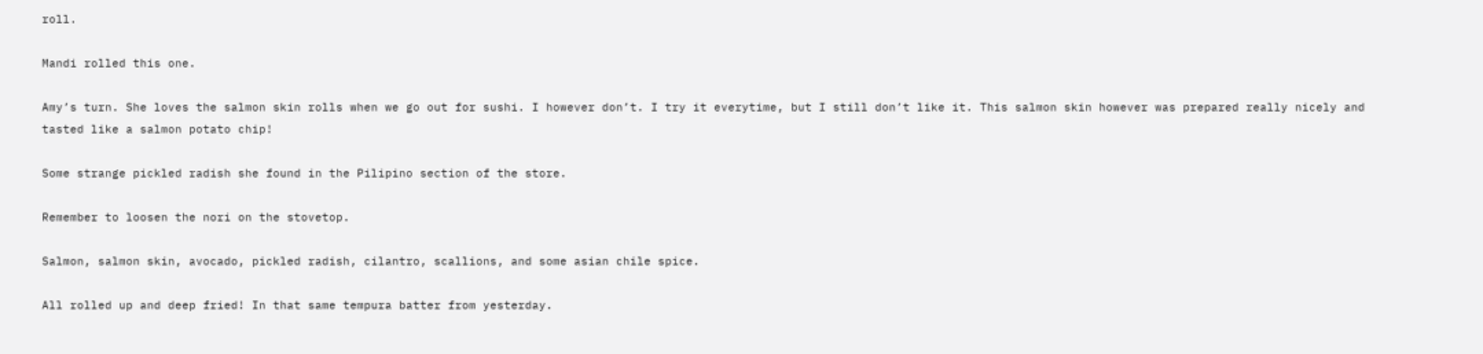roll.

Mandi rolled this one.

Amy’s turn. She loves the salmon skin rolls when we go out for sushi. I however don’t. I try it everytime, but I still don’t like it. This salmon skin however was prepared really nicely and tasted like a salmon potato chip!

Some strange pickled radish she found in the Pilipino section of the store.

Remember to loosen the nori on the stovetop.

Salmon, salmon skin, avocado, pickled radish, cilantro, scallions, and some asian chile spice.

All rolled up and deep fried! In that same tempura batter from yesterday.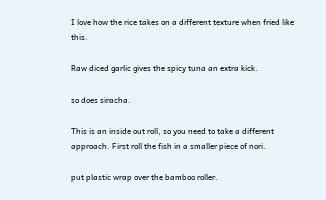I love how the rice takes on a different texture when fried like this.

Raw diced garlic gives the spicy tuna an extra kick.

so does siracha.

This is an inside out roll, so you need to take a different approach. First roll the fish in a smaller piece of nori.

put plastic wrap over the bamboo roller.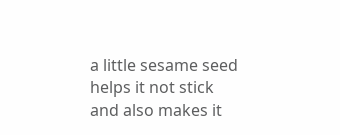a little sesame seed helps it not stick and also makes it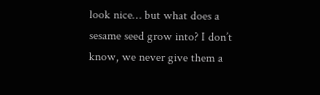look nice… but what does a sesame seed grow into? I don’t know, we never give them a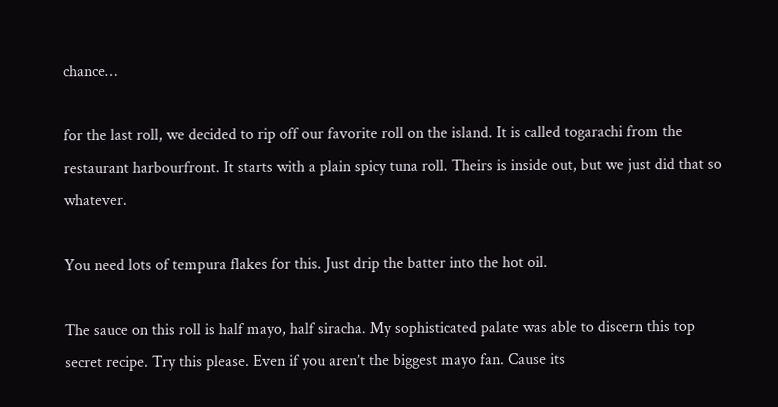chance…

for the last roll, we decided to rip off our favorite roll on the island. It is called togarachi from the restaurant harbourfront. It starts with a plain spicy tuna roll. Theirs is inside out, but we just did that so whatever.

You need lots of tempura flakes for this. Just drip the batter into the hot oil.

The sauce on this roll is half mayo, half siracha. My sophisticated palate was able to discern this top secret recipe. Try this please. Even if you aren’t the biggest mayo fan. Cause its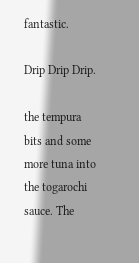fantastic.

Drip Drip Drip.

the tempura bits and some more tuna into the togarochi sauce. The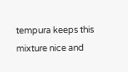tempura keeps this mixture nice and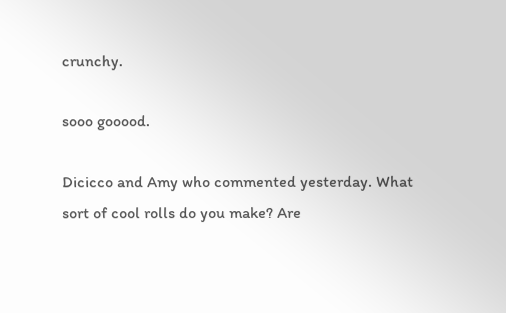crunchy.

sooo gooood.

Dicicco and Amy who commented yesterday. What sort of cool rolls do you make? Are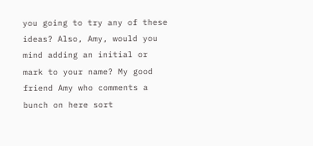you going to try any of these ideas? Also, Amy, would you mind adding an initial or mark to your name? My good friend Amy who comments a bunch on here sort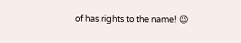of has rights to the name! 😉